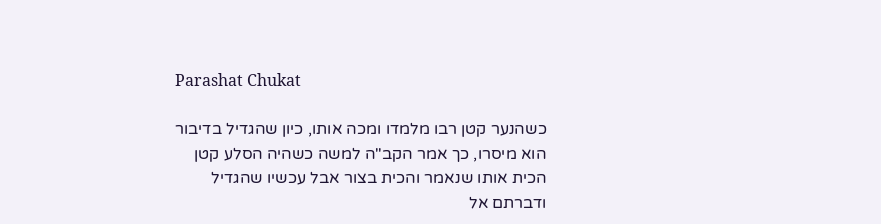Parashat Chukat

כשהנער קטן רבו מלמדו ומכה אותו, כיון שהגדיל בדיבור הוא מיסרו, כך אמר הקב"ה למשה כשהיה הסלע קטן הכית אותו שנאמר והכית בצור אבל עכשיו שהגדיל ודברתם אל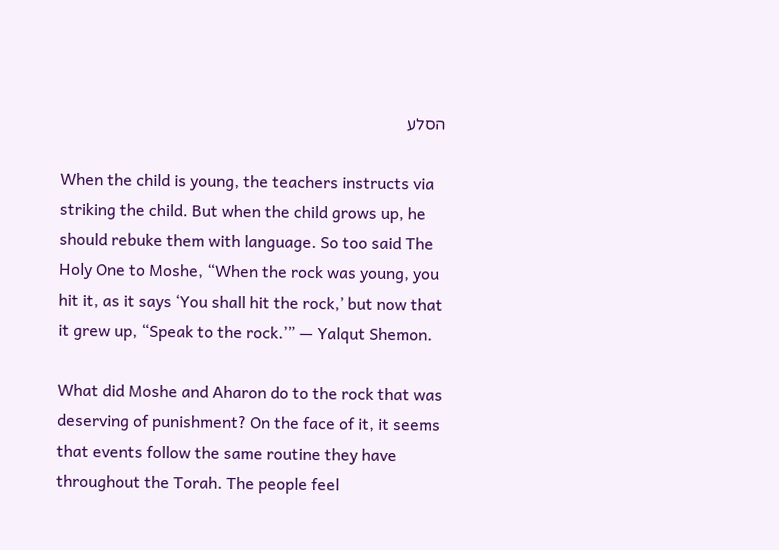הסלע

When the child is young, the teachers instructs via striking the child. But when the child grows up, he should rebuke them with language. So too said The Holy One to Moshe, “When the rock was young, you hit it, as it says ‘You shall hit the rock,’ but now that it grew up, “Speak to the rock.’” — Yalqut Shemon.

What did Moshe and Aharon do to the rock that was deserving of punishment? On the face of it, it seems that events follow the same routine they have throughout the Torah. The people feel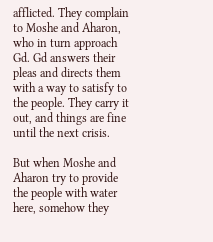afflicted. They complain to Moshe and Aharon, who in turn approach Gd. Gd answers their pleas and directs them with a way to satisfy to the people. They carry it out, and things are fine until the next crisis.

But when Moshe and Aharon try to provide the people with water here, somehow they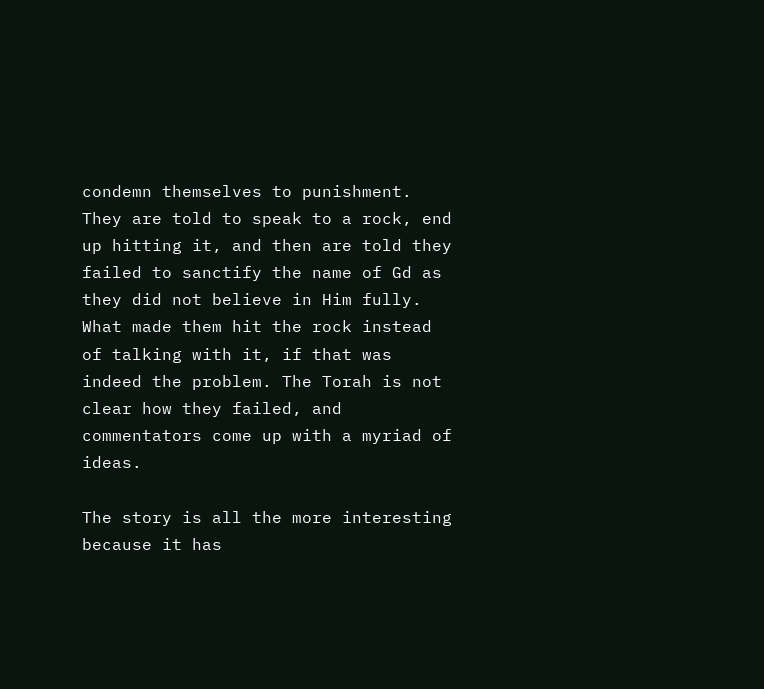condemn themselves to punishment. They are told to speak to a rock, end up hitting it, and then are told they failed to sanctify the name of Gd as they did not believe in Him fully. What made them hit the rock instead of talking with it, if that was indeed the problem. The Torah is not clear how they failed, and commentators come up with a myriad of ideas.

The story is all the more interesting because it has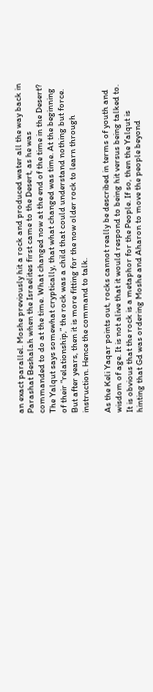an exact parallel. Moshe previously hit a rock and produced water all the way back in Parashat Beshalah when the Israelites first came to the Desert, as he was commanded to do at the time. What changed now at the end of the time in the Desert? The Yalqut says somewhat cryptically, that what changed was time. At the beginning of their “relationship,” the rock was a child that could understand nothing but force. But after years, then it is more fitting for the now older rock to learn through instruction. Hence the command to talk.

As the Keli Yaqar points out, rocks cannot really be described in terms of youth and wisdom of age. It is not alive that it would respond to being hit versus being talked to. It is obvious that the rock is a metaphor for the People. If so, then the Yalqut is hinting that Gd was ordering Moshe and Aharon to move the people beyond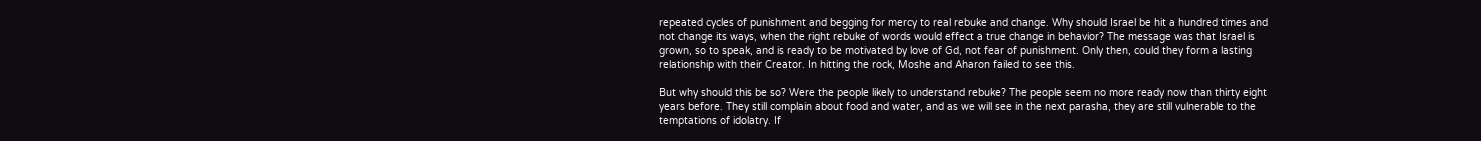repeated cycles of punishment and begging for mercy to real rebuke and change. Why should Israel be hit a hundred times and not change its ways, when the right rebuke of words would effect a true change in behavior? The message was that Israel is grown, so to speak, and is ready to be motivated by love of Gd, not fear of punishment. Only then, could they form a lasting relationship with their Creator. In hitting the rock, Moshe and Aharon failed to see this.

But why should this be so? Were the people likely to understand rebuke? The people seem no more ready now than thirty eight years before. They still complain about food and water, and as we will see in the next parasha, they are still vulnerable to the temptations of idolatry. If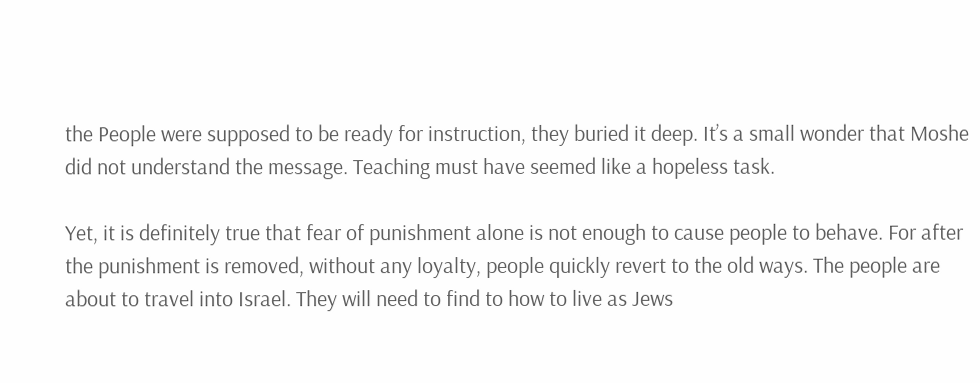the People were supposed to be ready for instruction, they buried it deep. It’s a small wonder that Moshe did not understand the message. Teaching must have seemed like a hopeless task.

Yet, it is definitely true that fear of punishment alone is not enough to cause people to behave. For after the punishment is removed, without any loyalty, people quickly revert to the old ways. The people are about to travel into Israel. They will need to find to how to live as Jews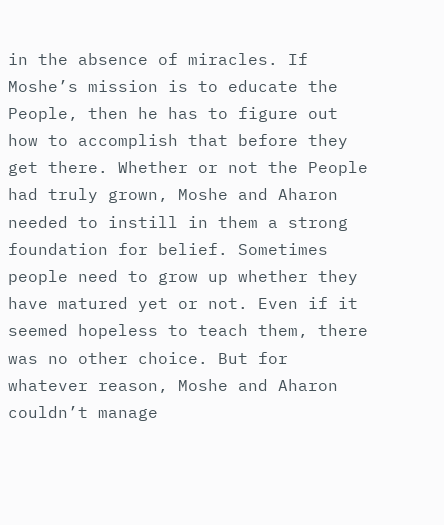in the absence of miracles. If Moshe’s mission is to educate the People, then he has to figure out how to accomplish that before they get there. Whether or not the People had truly grown, Moshe and Aharon needed to instill in them a strong foundation for belief. Sometimes people need to grow up whether they have matured yet or not. Even if it seemed hopeless to teach them, there was no other choice. But for whatever reason, Moshe and Aharon couldn’t manage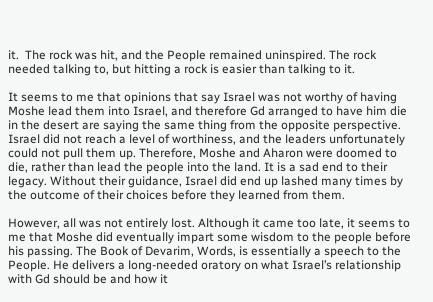it.  The rock was hit, and the People remained uninspired. The rock needed talking to, but hitting a rock is easier than talking to it.

It seems to me that opinions that say Israel was not worthy of having Moshe lead them into Israel, and therefore Gd arranged to have him die in the desert are saying the same thing from the opposite perspective. Israel did not reach a level of worthiness, and the leaders unfortunately could not pull them up. Therefore, Moshe and Aharon were doomed to die, rather than lead the people into the land. It is a sad end to their legacy. Without their guidance, Israel did end up lashed many times by the outcome of their choices before they learned from them.

However, all was not entirely lost. Although it came too late, it seems to me that Moshe did eventually impart some wisdom to the people before his passing. The Book of Devarim, Words, is essentially a speech to the People. He delivers a long-needed oratory on what Israel’s relationship with Gd should be and how it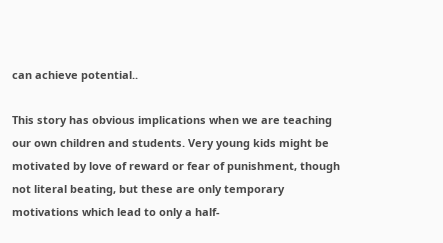can achieve potential..

This story has obvious implications when we are teaching our own children and students. Very young kids might be motivated by love of reward or fear of punishment, though not literal beating, but these are only temporary motivations which lead to only a half-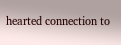hearted connection to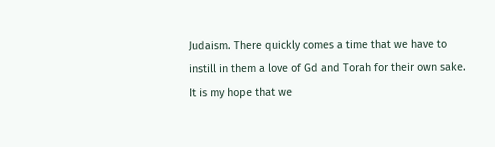Judaism. There quickly comes a time that we have to instill in them a love of Gd and Torah for their own sake. It is my hope that we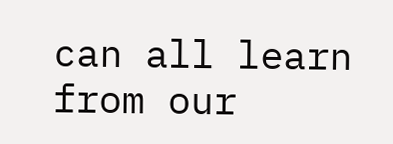can all learn from our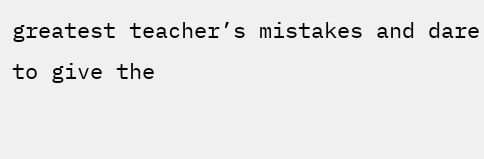greatest teacher’s mistakes and dare to give the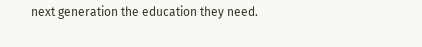next generation the education they need.